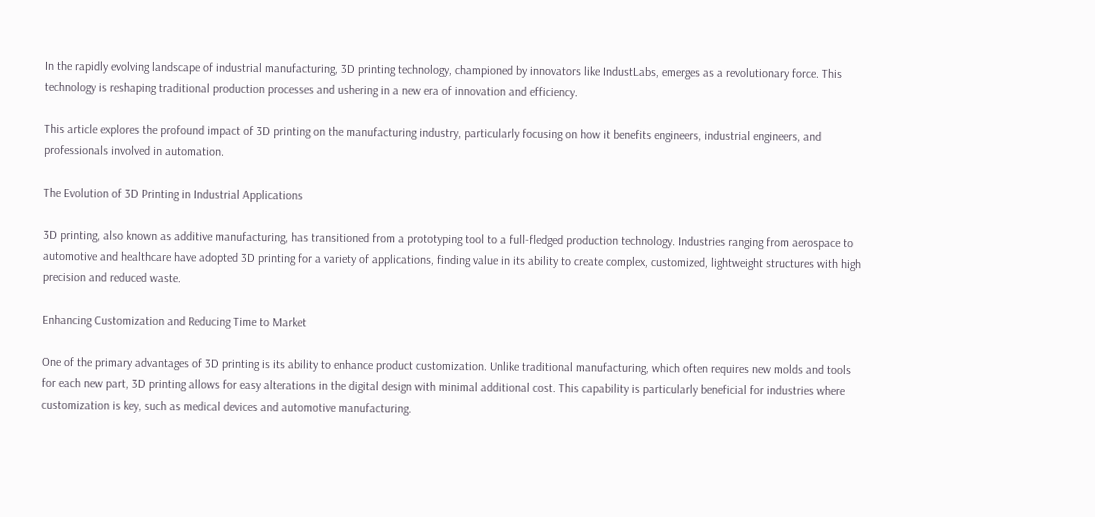In the rapidly evolving landscape of industrial manufacturing, 3D printing technology, championed by innovators like IndustLabs, emerges as a revolutionary force. This technology is reshaping traditional production processes and ushering in a new era of innovation and efficiency.

This article explores the profound impact of 3D printing on the manufacturing industry, particularly focusing on how it benefits engineers, industrial engineers, and professionals involved in automation.

The Evolution of 3D Printing in Industrial Applications

3D printing, also known as additive manufacturing, has transitioned from a prototyping tool to a full-fledged production technology. Industries ranging from aerospace to automotive and healthcare have adopted 3D printing for a variety of applications, finding value in its ability to create complex, customized, lightweight structures with high precision and reduced waste.

Enhancing Customization and Reducing Time to Market

One of the primary advantages of 3D printing is its ability to enhance product customization. Unlike traditional manufacturing, which often requires new molds and tools for each new part, 3D printing allows for easy alterations in the digital design with minimal additional cost. This capability is particularly beneficial for industries where customization is key, such as medical devices and automotive manufacturing.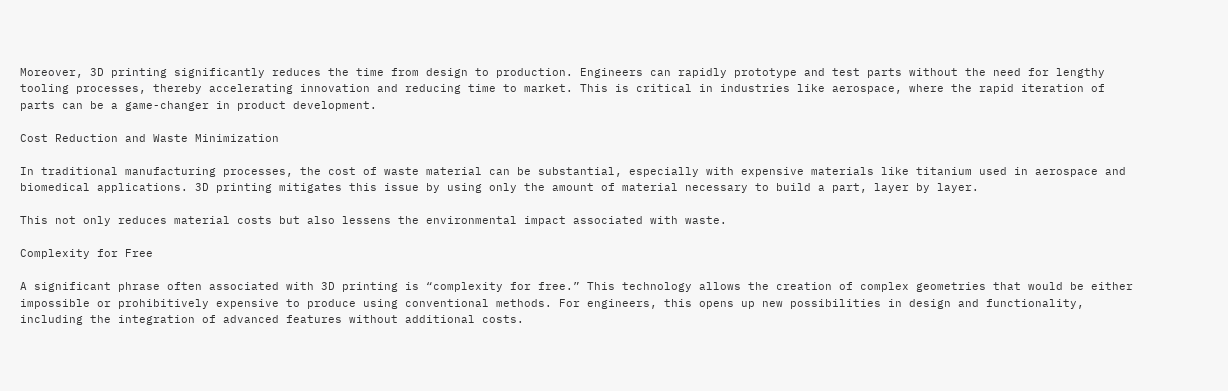Moreover, 3D printing significantly reduces the time from design to production. Engineers can rapidly prototype and test parts without the need for lengthy tooling processes, thereby accelerating innovation and reducing time to market. This is critical in industries like aerospace, where the rapid iteration of parts can be a game-changer in product development.

Cost Reduction and Waste Minimization

In traditional manufacturing processes, the cost of waste material can be substantial, especially with expensive materials like titanium used in aerospace and biomedical applications. 3D printing mitigates this issue by using only the amount of material necessary to build a part, layer by layer.

This not only reduces material costs but also lessens the environmental impact associated with waste.

Complexity for Free

A significant phrase often associated with 3D printing is “complexity for free.” This technology allows the creation of complex geometries that would be either impossible or prohibitively expensive to produce using conventional methods. For engineers, this opens up new possibilities in design and functionality, including the integration of advanced features without additional costs.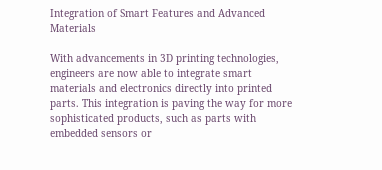Integration of Smart Features and Advanced Materials

With advancements in 3D printing technologies, engineers are now able to integrate smart materials and electronics directly into printed parts. This integration is paving the way for more sophisticated products, such as parts with embedded sensors or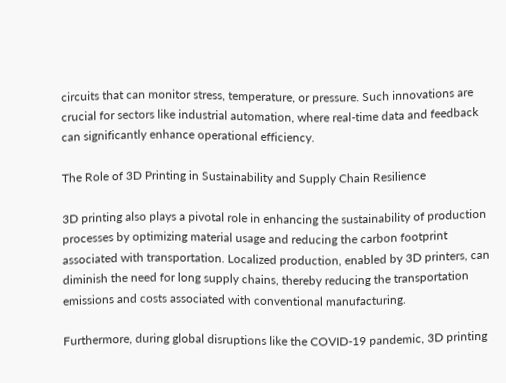circuits that can monitor stress, temperature, or pressure. Such innovations are crucial for sectors like industrial automation, where real-time data and feedback can significantly enhance operational efficiency.

The Role of 3D Printing in Sustainability and Supply Chain Resilience

3D printing also plays a pivotal role in enhancing the sustainability of production processes by optimizing material usage and reducing the carbon footprint associated with transportation. Localized production, enabled by 3D printers, can diminish the need for long supply chains, thereby reducing the transportation emissions and costs associated with conventional manufacturing.

Furthermore, during global disruptions like the COVID-19 pandemic, 3D printing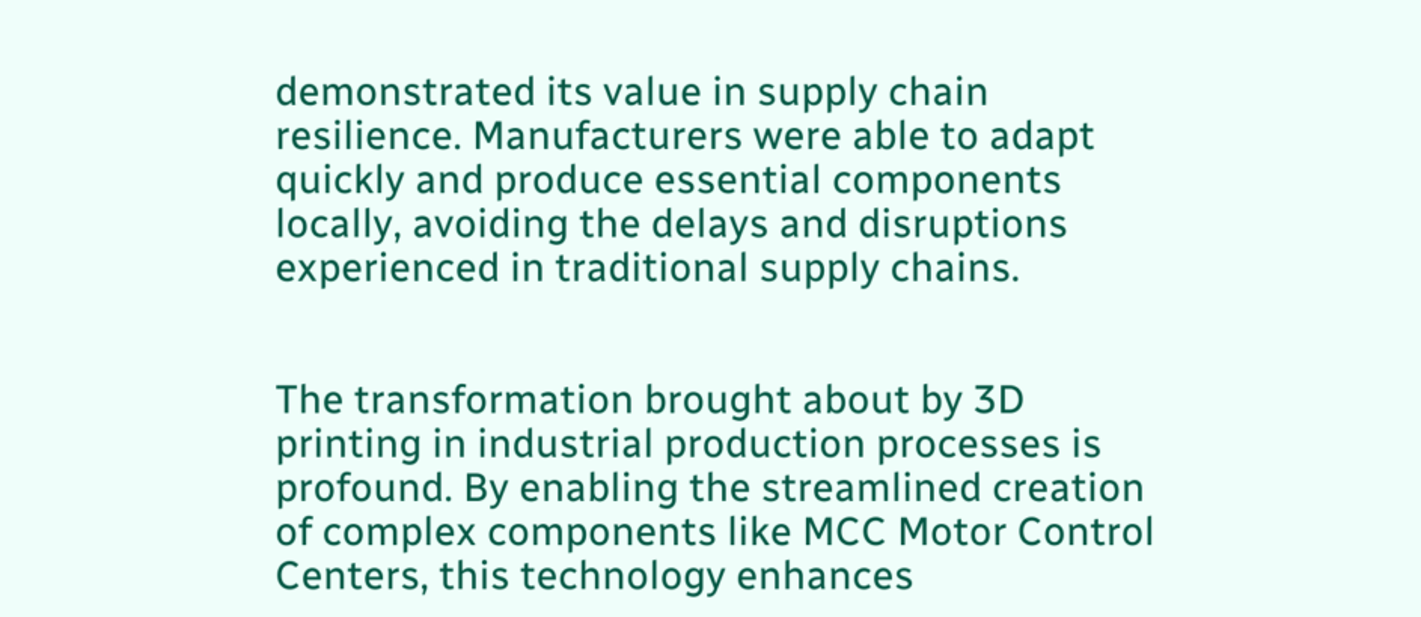demonstrated its value in supply chain resilience. Manufacturers were able to adapt quickly and produce essential components locally, avoiding the delays and disruptions experienced in traditional supply chains.


The transformation brought about by 3D printing in industrial production processes is profound. By enabling the streamlined creation of complex components like MCC Motor Control Centers, this technology enhances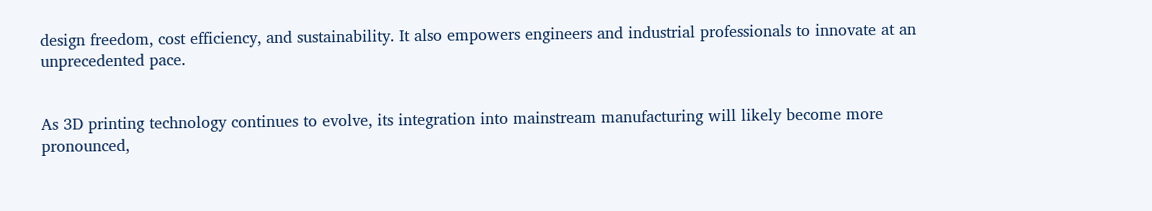design freedom, cost efficiency, and sustainability. It also empowers engineers and industrial professionals to innovate at an unprecedented pace.


As 3D printing technology continues to evolve, its integration into mainstream manufacturing will likely become more pronounced,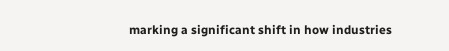marking a significant shift in how industries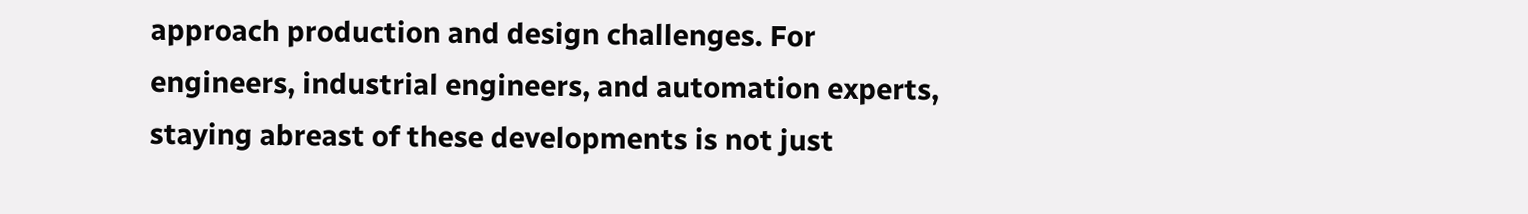approach production and design challenges. For engineers, industrial engineers, and automation experts, staying abreast of these developments is not just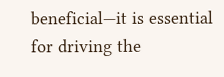beneficial—it is essential for driving the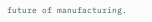future of manufacturing.